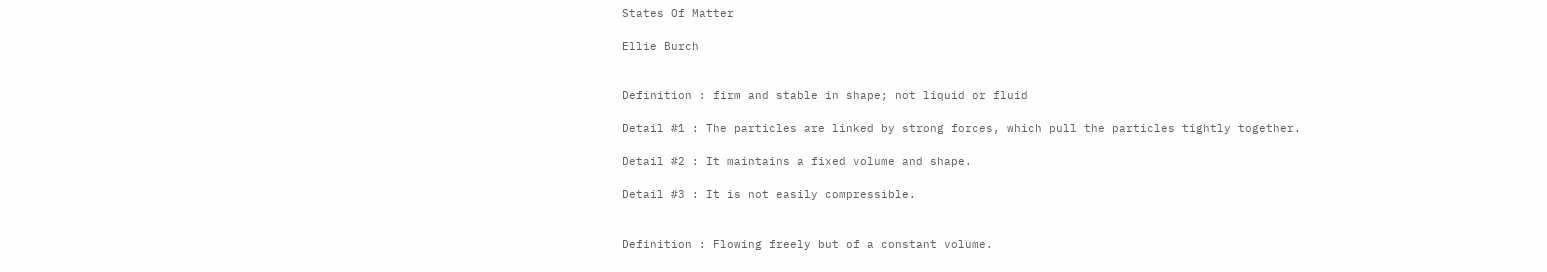States Of Matter

Ellie Burch


Definition : firm and stable in shape; not liquid or fluid

Detail #1 : The particles are linked by strong forces, which pull the particles tightly together.

Detail #2 : It maintains a fixed volume and shape.

Detail #3 : It is not easily compressible.


Definition : Flowing freely but of a constant volume.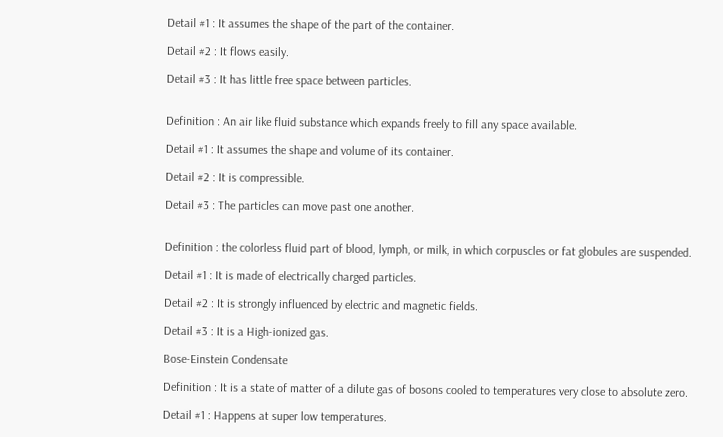Detail #1 : It assumes the shape of the part of the container.

Detail #2 : It flows easily.

Detail #3 : It has little free space between particles.


Definition : An air like fluid substance which expands freely to fill any space available.

Detail #1 : It assumes the shape and volume of its container.

Detail #2 : It is compressible.

Detail #3 : The particles can move past one another.


Definition : the colorless fluid part of blood, lymph, or milk, in which corpuscles or fat globules are suspended.

Detail #1 : It is made of electrically charged particles.

Detail #2 : It is strongly influenced by electric and magnetic fields.

Detail #3 : It is a High-ionized gas.

Bose-Einstein Condensate

Definition : It is a state of matter of a dilute gas of bosons cooled to temperatures very close to absolute zero.

Detail #1 : Happens at super low temperatures.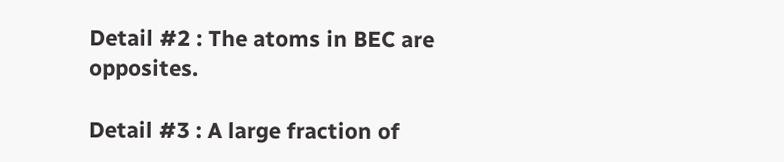Detail #2 : The atoms in BEC are opposites.

Detail #3 : A large fraction of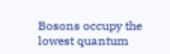Bosons occupy the lowest quantum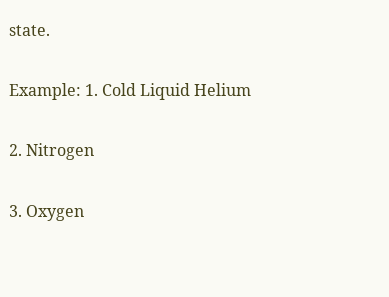state.

Example: 1. Cold Liquid Helium

2. Nitrogen

3. Oxygen